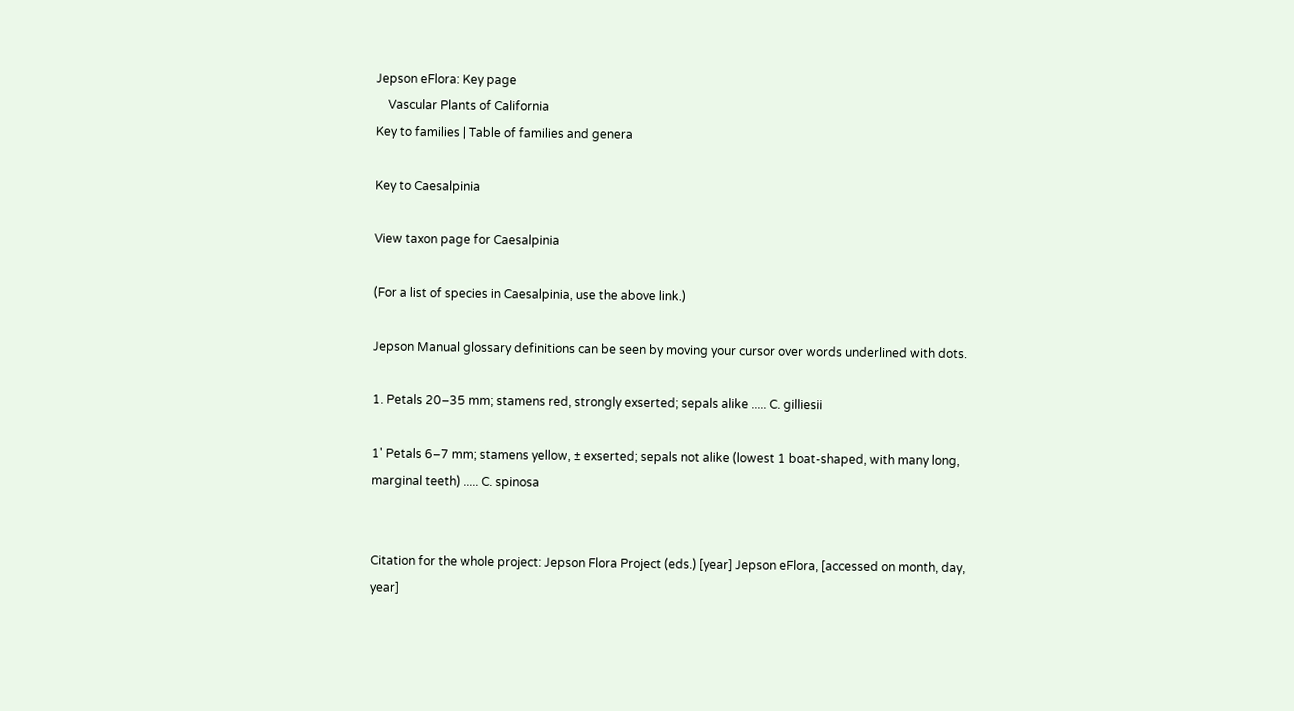Jepson eFlora: Key page
    Vascular Plants of California
Key to families | Table of families and genera

Key to Caesalpinia

View taxon page for Caesalpinia

(For a list of species in Caesalpinia, use the above link.)

Jepson Manual glossary definitions can be seen by moving your cursor over words underlined with dots.

1. Petals 20–35 mm; stamens red, strongly exserted; sepals alike ..... C. gilliesii

1' Petals 6–7 mm; stamens yellow, ± exserted; sepals not alike (lowest 1 boat-shaped, with many long, marginal teeth) ..... C. spinosa


Citation for the whole project: Jepson Flora Project (eds.) [year] Jepson eFlora, [accessed on month, day, year]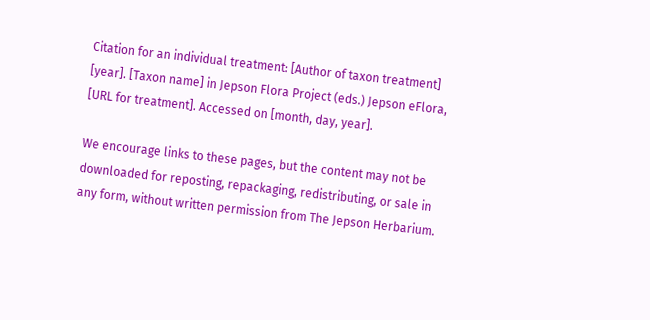Citation for an individual treatment: [Author of taxon treatment] [year]. [Taxon name] in Jepson Flora Project (eds.) Jepson eFlora, [URL for treatment]. Accessed on [month, day, year].

We encourage links to these pages, but the content may not be downloaded for reposting, repackaging, redistributing, or sale in any form, without written permission from The Jepson Herbarium.